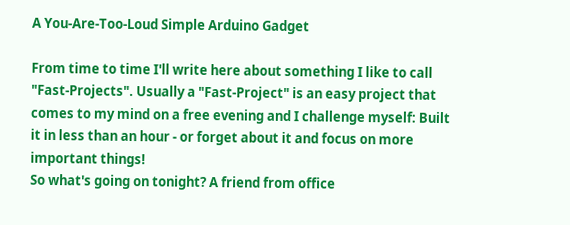A You-Are-Too-Loud Simple Arduino Gadget

From time to time I'll write here about something I like to call "Fast-Projects". Usually a "Fast-Project" is an easy project that comes to my mind on a free evening and I challenge myself: Built it in less than an hour - or forget about it and focus on more important things!
So what's going on tonight? A friend from office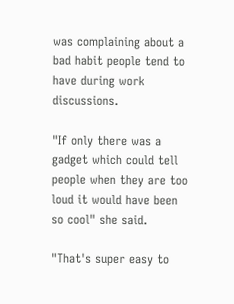was complaining about a bad habit people tend to have during work discussions.

"If only there was a gadget which could tell people when they are too loud it would have been so cool" she said.

"That's super easy to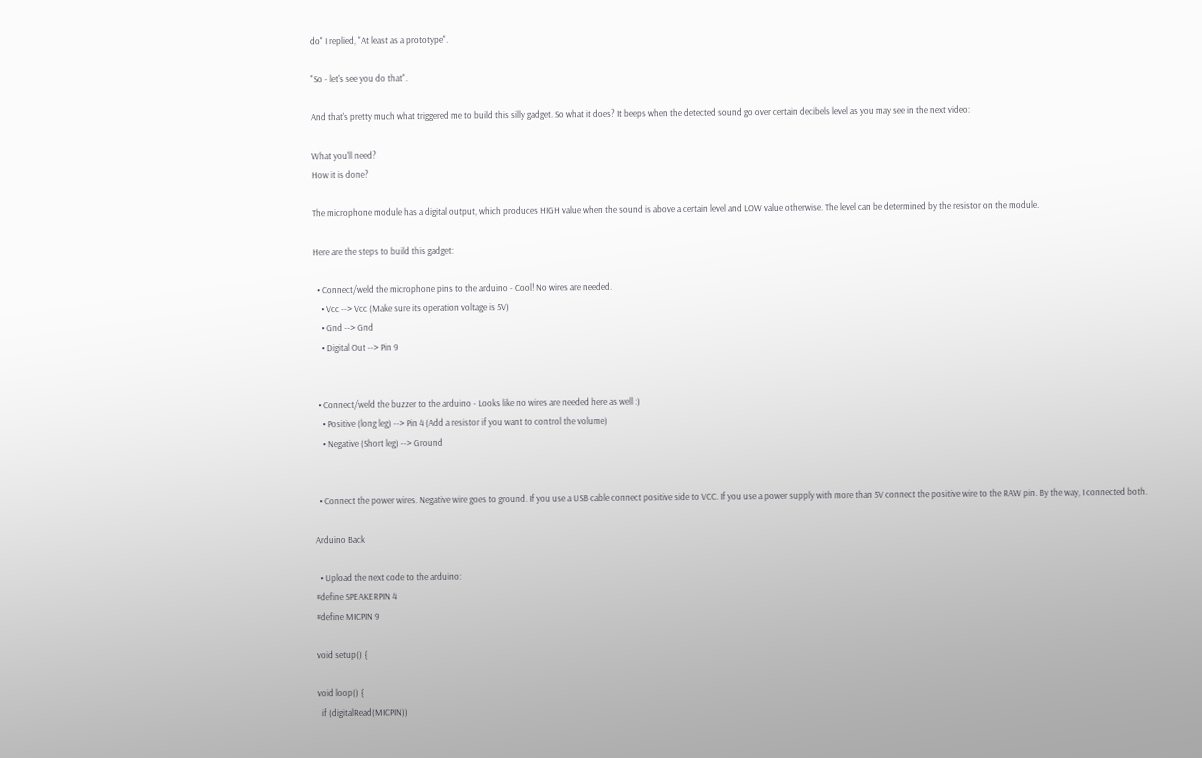do" I replied, "At least as a prototype".

"So - let's see you do that".

And that's pretty much what triggered me to build this silly gadget. So what it does? It beeps when the detected sound go over certain decibels level as you may see in the next video:

What you'll need?
How it is done?

The microphone module has a digital output, which produces HIGH value when the sound is above a certain level and LOW value otherwise. The level can be determined by the resistor on the module.

Here are the steps to build this gadget:

  • Connect/weld the microphone pins to the arduino - Cool! No wires are needed.
    • Vcc --> Vcc (Make sure its operation voltage is 5V)
    • Gnd --> Gnd
    • Digital Out --> Pin 9


  • Connect/weld the buzzer to the arduino - Looks like no wires are needed here as well :)
    • Positive (long leg) --> Pin 4 (Add a resistor if you want to control the volume)
    • Negative (Short leg) --> Ground


  • Connect the power wires. Negative wire goes to ground. If you use a USB cable connect positive side to VCC. If you use a power supply with more than 5V connect the positive wire to the RAW pin. By the way, I connected both.

Arduino Back

  • Upload the next code to the arduino:
#define SPEAKERPIN 4
#define MICPIN 9

void setup() {

void loop() {
  if (digitalRead(MICPIN))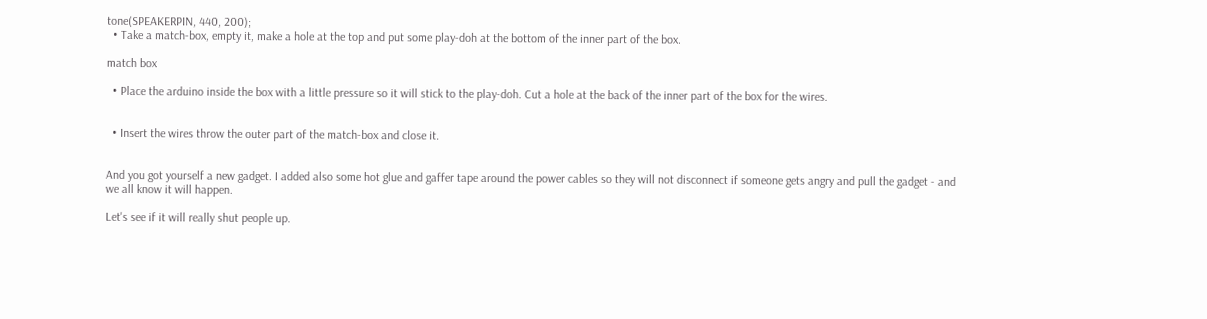tone(SPEAKERPIN, 440, 200);
  • Take a match-box, empty it, make a hole at the top and put some play-doh at the bottom of the inner part of the box.

match box

  • Place the arduino inside the box with a little pressure so it will stick to the play-doh. Cut a hole at the back of the inner part of the box for the wires.


  • Insert the wires throw the outer part of the match-box and close it.


And you got yourself a new gadget. I added also some hot glue and gaffer tape around the power cables so they will not disconnect if someone gets angry and pull the gadget - and we all know it will happen.

Let's see if it will really shut people up.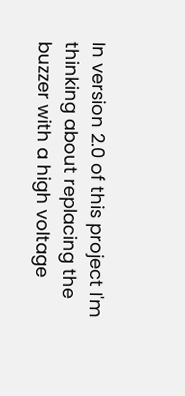In version 2.0 of this project I'm thinking about replacing the buzzer with a high voltage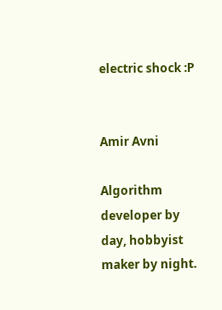electric shock :P


Amir Avni

Algorithm developer by day, hobbyist maker by night.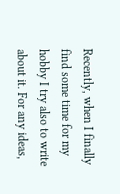Recently, when I finally find some time for my hobby I try also to write about it. For any ideas,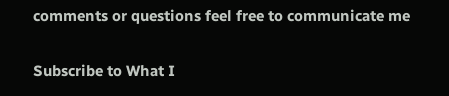comments or questions feel free to communicate me

Subscribe to What I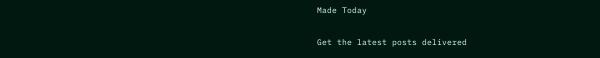Made Today

Get the latest posts delivered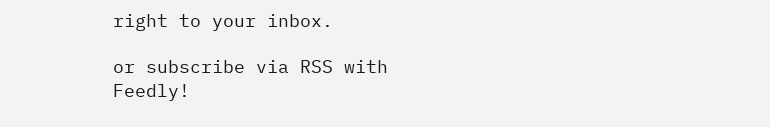right to your inbox.

or subscribe via RSS with Feedly!